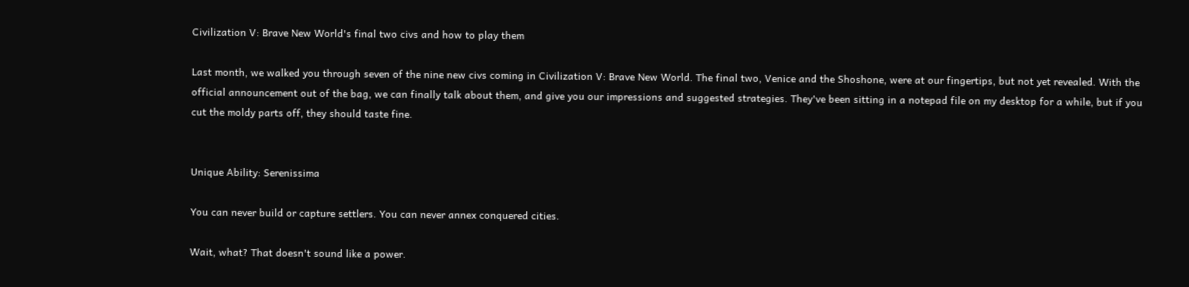Civilization V: Brave New World's final two civs and how to play them

Last month, we walked you through seven of the nine new civs coming in Civilization V: Brave New World. The final two, Venice and the Shoshone, were at our fingertips, but not yet revealed. With the official announcement out of the bag, we can finally talk about them, and give you our impressions and suggested strategies. They've been sitting in a notepad file on my desktop for a while, but if you cut the moldy parts off, they should taste fine.


Unique Ability: Serenissima

You can never build or capture settlers. You can never annex conquered cities.

Wait, what? That doesn't sound like a power.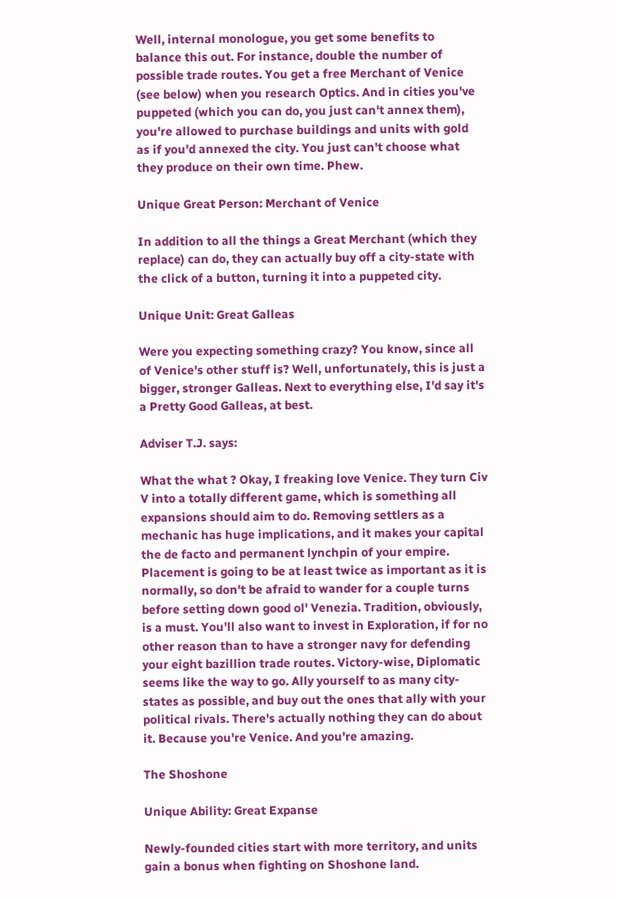Well, internal monologue, you get some benefits to balance this out. For instance, double the number of possible trade routes. You get a free Merchant of Venice (see below) when you research Optics. And in cities you've puppeted (which you can do, you just can't annex them), you're allowed to purchase buildings and units with gold as if you'd annexed the city. You just can't choose what they produce on their own time. Phew.

Unique Great Person: Merchant of Venice

In addition to all the things a Great Merchant (which they replace) can do, they can actually buy off a city-state with the click of a button, turning it into a puppeted city.

Unique Unit: Great Galleas

Were you expecting something crazy? You know, since all of Venice's other stuff is? Well, unfortunately, this is just a bigger, stronger Galleas. Next to everything else, I'd say it's a Pretty Good Galleas, at best.

Adviser T.J. says:

What the what ? Okay, I freaking love Venice. They turn Civ V into a totally different game, which is something all expansions should aim to do. Removing settlers as a mechanic has huge implications, and it makes your capital the de facto and permanent lynchpin of your empire. Placement is going to be at least twice as important as it is normally, so don't be afraid to wander for a couple turns before setting down good ol' Venezia. Tradition, obviously, is a must. You'll also want to invest in Exploration, if for no other reason than to have a stronger navy for defending your eight bazillion trade routes. Victory-wise, Diplomatic seems like the way to go. Ally yourself to as many city-states as possible, and buy out the ones that ally with your political rivals. There's actually nothing they can do about it. Because you're Venice. And you're amazing.

The Shoshone

Unique Ability: Great Expanse

Newly-founded cities start with more territory, and units gain a bonus when fighting on Shoshone land.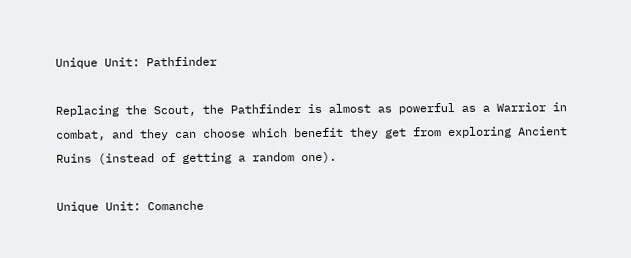Unique Unit: Pathfinder

Replacing the Scout, the Pathfinder is almost as powerful as a Warrior in combat, and they can choose which benefit they get from exploring Ancient Ruins (instead of getting a random one).

Unique Unit: Comanche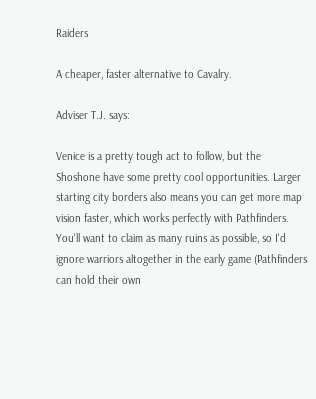Raiders

A cheaper, faster alternative to Cavalry.

Adviser T.J. says:

Venice is a pretty tough act to follow, but the Shoshone have some pretty cool opportunities. Larger starting city borders also means you can get more map vision faster, which works perfectly with Pathfinders. You'll want to claim as many ruins as possible, so I'd ignore warriors altogether in the early game (Pathfinders can hold their own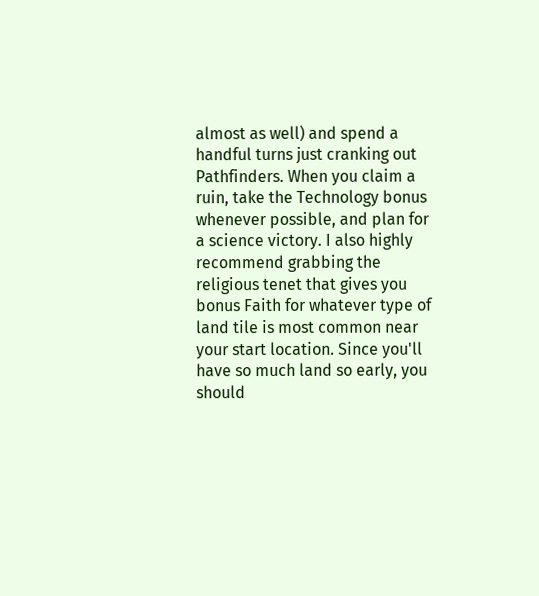almost as well) and spend a handful turns just cranking out Pathfinders. When you claim a ruin, take the Technology bonus whenever possible, and plan for a science victory. I also highly recommend grabbing the religious tenet that gives you bonus Faith for whatever type of land tile is most common near your start location. Since you'll have so much land so early, you should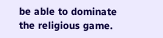be able to dominate the religious game.